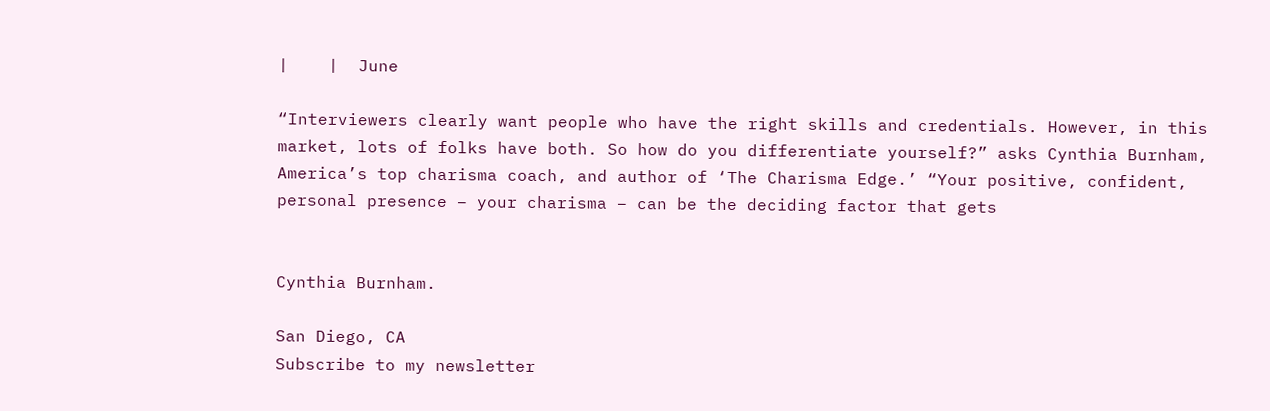|    |  June

“Interviewers clearly want people who have the right skills and credentials. However, in this market, lots of folks have both. So how do you differentiate yourself?” asks Cynthia Burnham, America’s top charisma coach, and author of ‘The Charisma Edge.’ “Your positive, confident, personal presence – your charisma – can be the deciding factor that gets


Cynthia Burnham.

San Diego, CA
Subscribe to my newsletter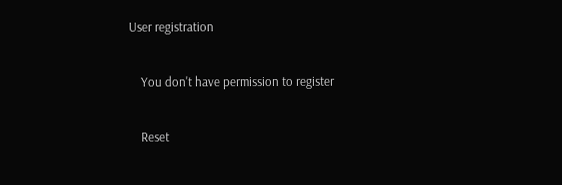User registration

    You don't have permission to register

    Reset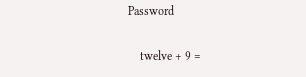Password

    twelve + 9 =